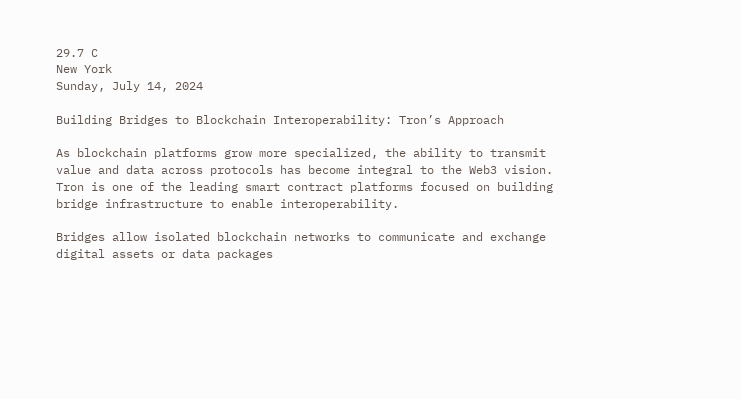29.7 C
New York
Sunday, July 14, 2024

Building Bridges to Blockchain Interoperability: Tron’s Approach

As blockchain platforms grow more specialized, the ability to transmit value and data across protocols has become integral to the Web3 vision. Tron is one of the leading smart contract platforms focused on building bridge infrastructure to enable interoperability.

Bridges allow isolated blockchain networks to communicate and exchange digital assets or data packages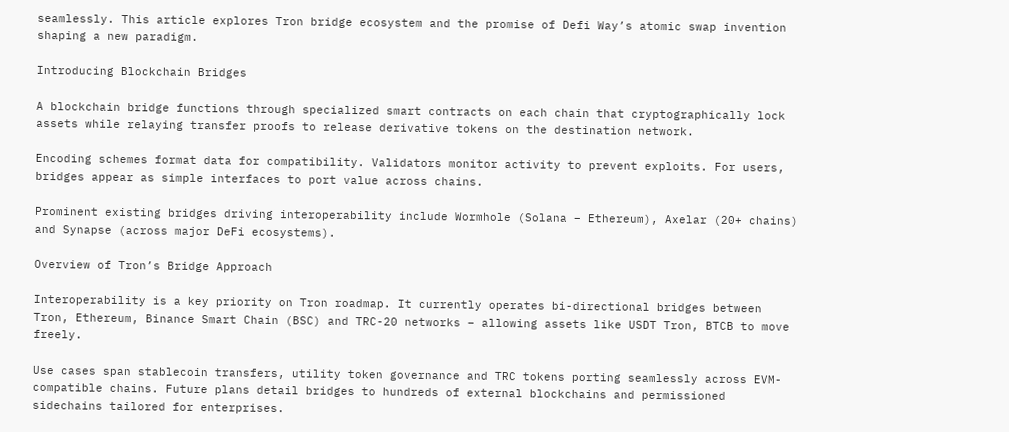seamlessly. This article explores Tron bridge ecosystem and the promise of Defi Way’s atomic swap invention shaping a new paradigm.

Introducing Blockchain Bridges

A blockchain bridge functions through specialized smart contracts on each chain that cryptographically lock assets while relaying transfer proofs to release derivative tokens on the destination network.

Encoding schemes format data for compatibility. Validators monitor activity to prevent exploits. For users, bridges appear as simple interfaces to port value across chains.

Prominent existing bridges driving interoperability include Wormhole (Solana – Ethereum), Axelar (20+ chains) and Synapse (across major DeFi ecosystems).

Overview of Tron’s Bridge Approach

Interoperability is a key priority on Tron roadmap. It currently operates bi-directional bridges between Tron, Ethereum, Binance Smart Chain (BSC) and TRC-20 networks – allowing assets like USDT Tron, BTCB to move freely.

Use cases span stablecoin transfers, utility token governance and TRC tokens porting seamlessly across EVM-compatible chains. Future plans detail bridges to hundreds of external blockchains and permissioned sidechains tailored for enterprises.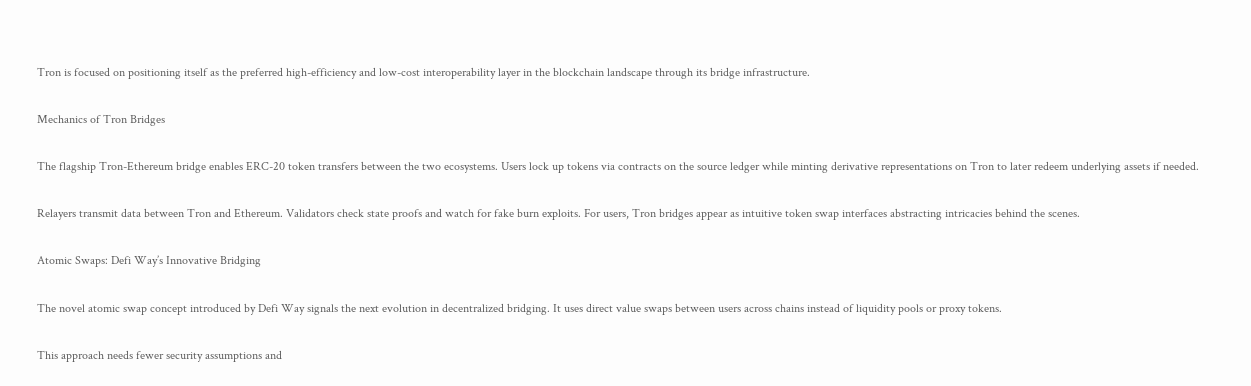Tron is focused on positioning itself as the preferred high-efficiency and low-cost interoperability layer in the blockchain landscape through its bridge infrastructure.

Mechanics of Tron Bridges

The flagship Tron-Ethereum bridge enables ERC-20 token transfers between the two ecosystems. Users lock up tokens via contracts on the source ledger while minting derivative representations on Tron to later redeem underlying assets if needed.

Relayers transmit data between Tron and Ethereum. Validators check state proofs and watch for fake burn exploits. For users, Tron bridges appear as intuitive token swap interfaces abstracting intricacies behind the scenes.

Atomic Swaps: Defi Way’s Innovative Bridging

The novel atomic swap concept introduced by Defi Way signals the next evolution in decentralized bridging. It uses direct value swaps between users across chains instead of liquidity pools or proxy tokens.

This approach needs fewer security assumptions and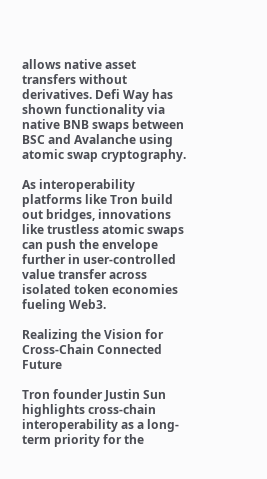allows native asset transfers without derivatives. Defi Way has shown functionality via native BNB swaps between BSC and Avalanche using atomic swap cryptography.

As interoperability platforms like Tron build out bridges, innovations like trustless atomic swaps can push the envelope further in user-controlled value transfer across isolated token economies fueling Web3.

Realizing the Vision for Cross-Chain Connected Future

Tron founder Justin Sun highlights cross-chain interoperability as a long-term priority for the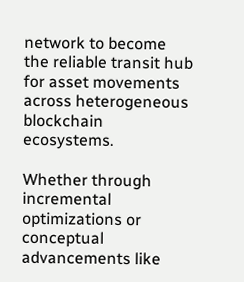network to become the reliable transit hub for asset movements across heterogeneous blockchain ecosystems.

Whether through incremental optimizations or conceptual advancements like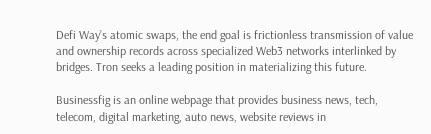Defi Way’s atomic swaps, the end goal is frictionless transmission of value and ownership records across specialized Web3 networks interlinked by bridges. Tron seeks a leading position in materializing this future.

Businessfig is an online webpage that provides business news, tech, telecom, digital marketing, auto news, website reviews in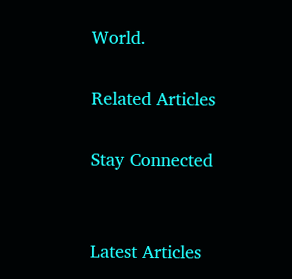World.

Related Articles

Stay Connected


Latest Articles